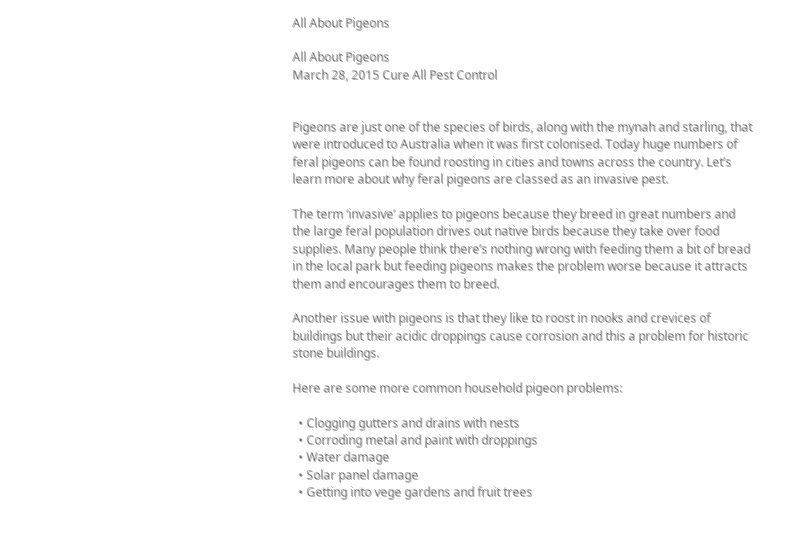All About Pigeons

All About Pigeons
March 28, 2015 Cure All Pest Control


Pigeons are just one of the species of birds, along with the mynah and starling, that were introduced to Australia when it was first colonised. Today huge numbers of feral pigeons can be found roosting in cities and towns across the country. Let’s learn more about why feral pigeons are classed as an invasive pest.

The term ‘invasive’ applies to pigeons because they breed in great numbers and the large feral population drives out native birds because they take over food supplies. Many people think there’s nothing wrong with feeding them a bit of bread in the local park but feeding pigeons makes the problem worse because it attracts them and encourages them to breed.

Another issue with pigeons is that they like to roost in nooks and crevices of buildings but their acidic droppings cause corrosion and this a problem for historic stone buildings.

Here are some more common household pigeon problems:

  • Clogging gutters and drains with nests
  • Corroding metal and paint with droppings
  • Water damage
  • Solar panel damage
  • Getting into vege gardens and fruit trees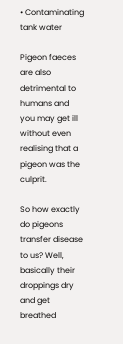• Contaminating tank water

Pigeon faeces are also detrimental to humans and you may get ill without even realising that a pigeon was the culprit.

So how exactly do pigeons transfer disease to us? Well, basically their droppings dry and get breathed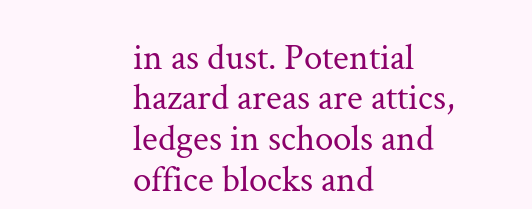in as dust. Potential hazard areas are attics, ledges in schools and office blocks and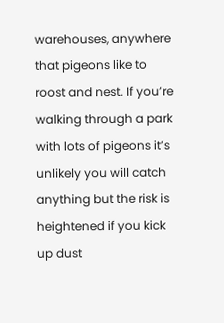warehouses, anywhere that pigeons like to roost and nest. If you’re walking through a park with lots of pigeons it’s unlikely you will catch anything but the risk is heightened if you kick up dust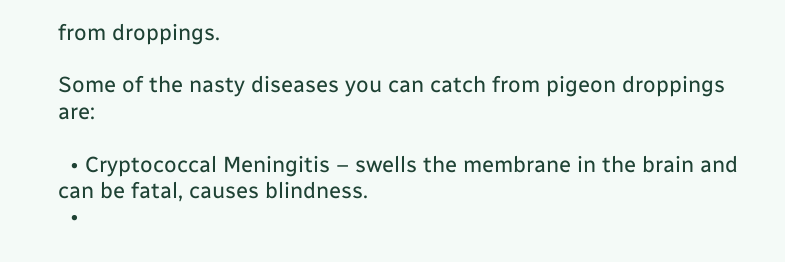from droppings.

Some of the nasty diseases you can catch from pigeon droppings are:

  • Cryptococcal Meningitis – swells the membrane in the brain and can be fatal, causes blindness.
  •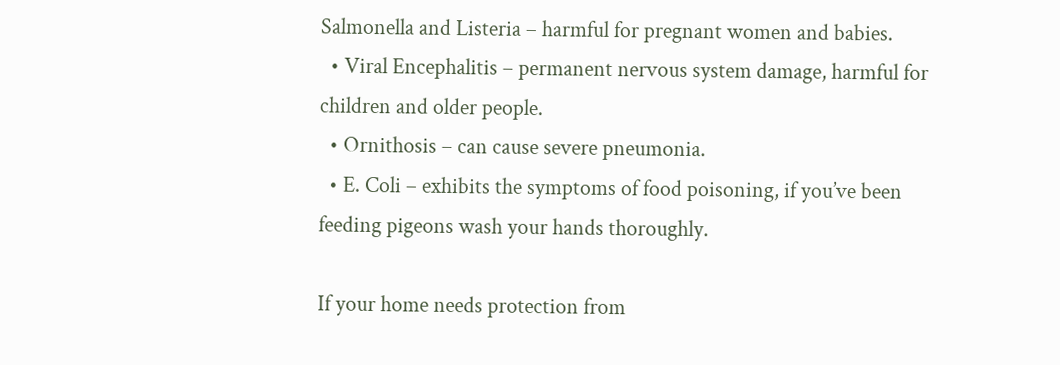Salmonella and Listeria – harmful for pregnant women and babies.
  • Viral Encephalitis – permanent nervous system damage, harmful for children and older people.
  • Ornithosis – can cause severe pneumonia.
  • E. Coli – exhibits the symptoms of food poisoning, if you’ve been feeding pigeons wash your hands thoroughly.

If your home needs protection from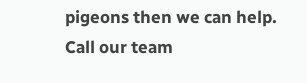pigeons then we can help. Call our team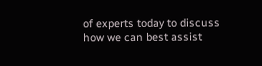of experts today to discuss how we can best assist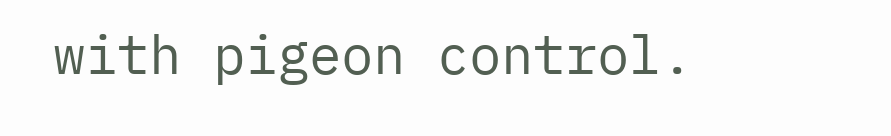with pigeon control.